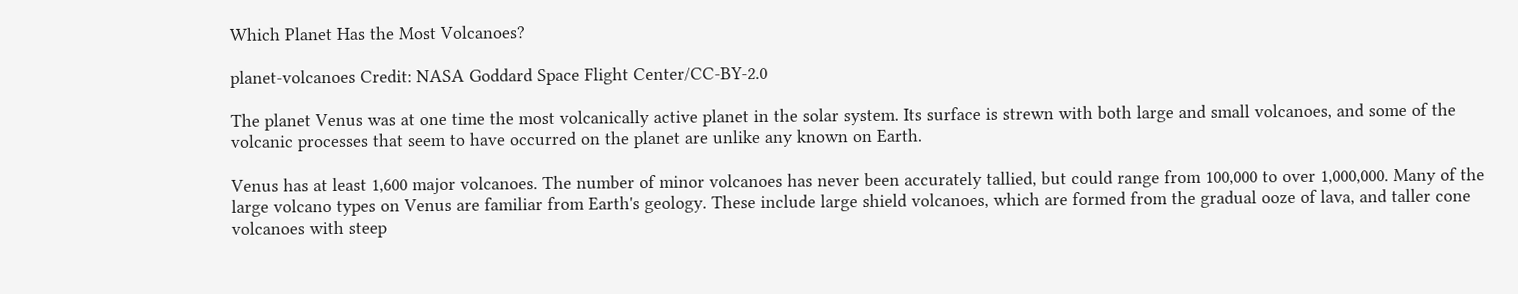Which Planet Has the Most Volcanoes?

planet-volcanoes Credit: NASA Goddard Space Flight Center/CC-BY-2.0

The planet Venus was at one time the most volcanically active planet in the solar system. Its surface is strewn with both large and small volcanoes, and some of the volcanic processes that seem to have occurred on the planet are unlike any known on Earth.

Venus has at least 1,600 major volcanoes. The number of minor volcanoes has never been accurately tallied, but could range from 100,000 to over 1,000,000. Many of the large volcano types on Venus are familiar from Earth's geology. These include large shield volcanoes, which are formed from the gradual ooze of lava, and taller cone volcanoes with steep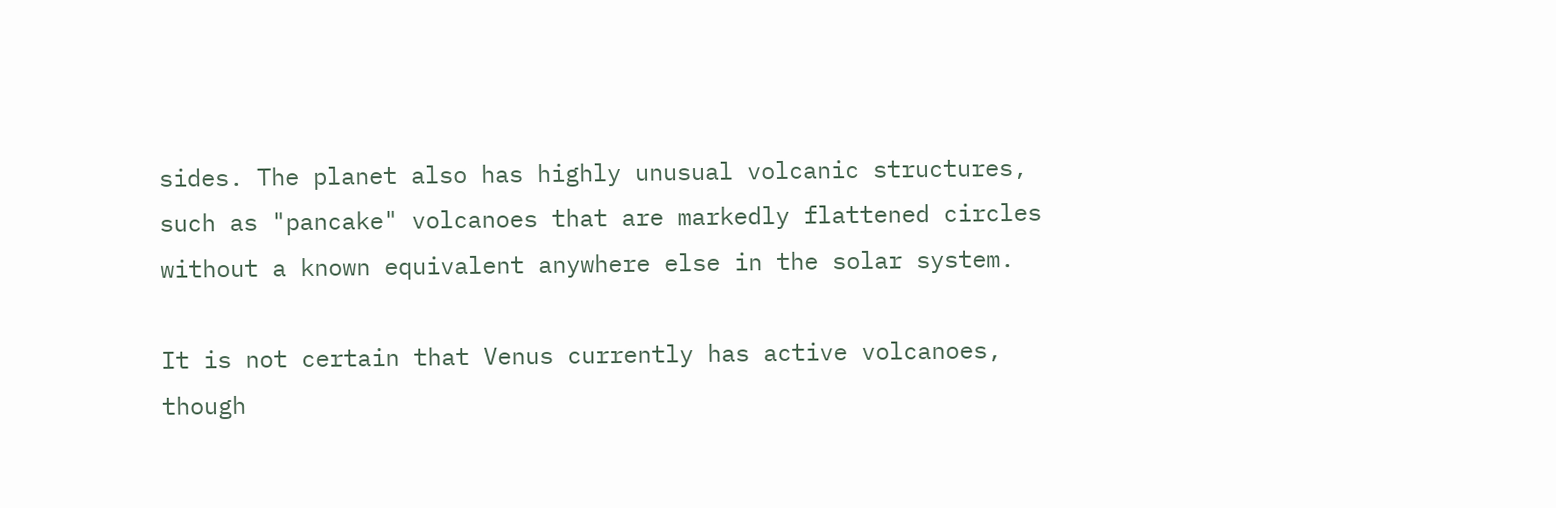sides. The planet also has highly unusual volcanic structures, such as "pancake" volcanoes that are markedly flattened circles without a known equivalent anywhere else in the solar system.

It is not certain that Venus currently has active volcanoes, though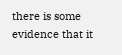there is some evidence that it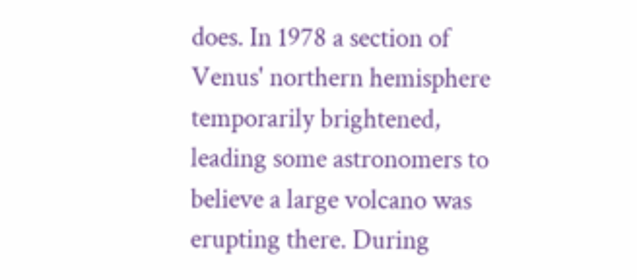does. In 1978 a section of Venus' northern hemisphere temporarily brightened, leading some astronomers to believe a large volcano was erupting there. During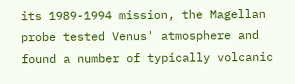its 1989-1994 mission, the Magellan probe tested Venus' atmosphere and found a number of typically volcanic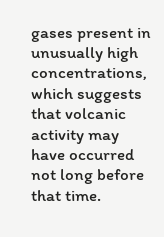gases present in unusually high concentrations, which suggests that volcanic activity may have occurred not long before that time.